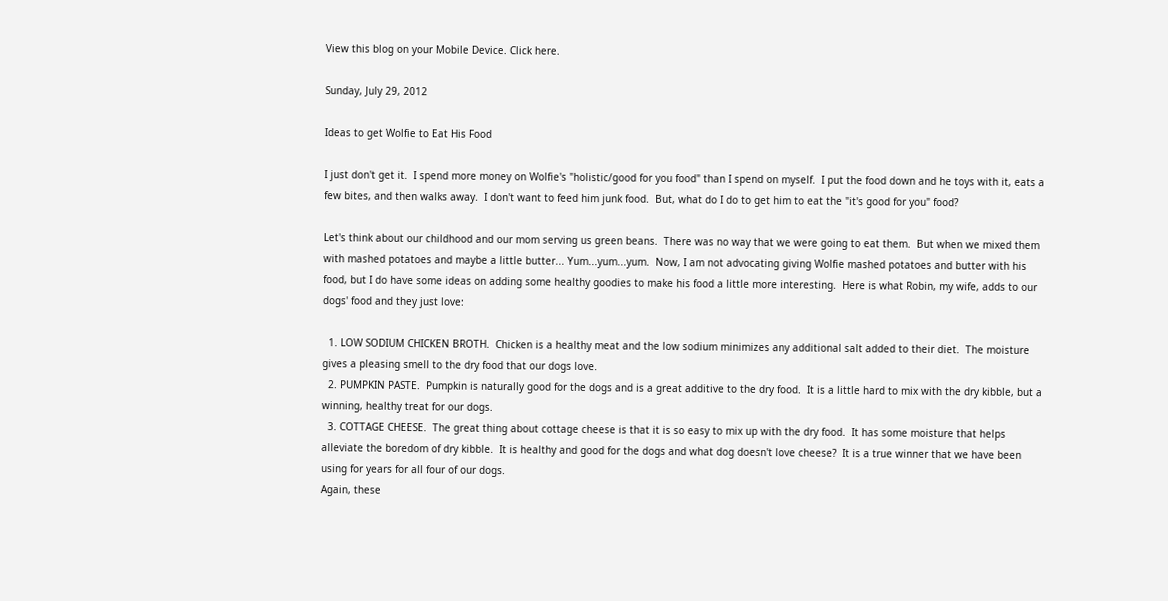View this blog on your Mobile Device. Click here.

Sunday, July 29, 2012

Ideas to get Wolfie to Eat His Food

I just don't get it.  I spend more money on Wolfie's "holistic/good for you food" than I spend on myself.  I put the food down and he toys with it, eats a few bites, and then walks away.  I don't want to feed him junk food.  But, what do I do to get him to eat the "it's good for you" food?

Let's think about our childhood and our mom serving us green beans.  There was no way that we were going to eat them.  But when we mixed them with mashed potatoes and maybe a little butter... Yum...yum...yum.  Now, I am not advocating giving Wolfie mashed potatoes and butter with his food, but I do have some ideas on adding some healthy goodies to make his food a little more interesting.  Here is what Robin, my wife, adds to our dogs' food and they just love:

  1. LOW SODIUM CHICKEN BROTH.  Chicken is a healthy meat and the low sodium minimizes any additional salt added to their diet.  The moisture gives a pleasing smell to the dry food that our dogs love.
  2. PUMPKIN PASTE.  Pumpkin is naturally good for the dogs and is a great additive to the dry food.  It is a little hard to mix with the dry kibble, but a winning, healthy treat for our dogs.
  3. COTTAGE CHEESE.  The great thing about cottage cheese is that it is so easy to mix up with the dry food.  It has some moisture that helps alleviate the boredom of dry kibble.  It is healthy and good for the dogs and what dog doesn't love cheese?  It is a true winner that we have been using for years for all four of our dogs.
Again, these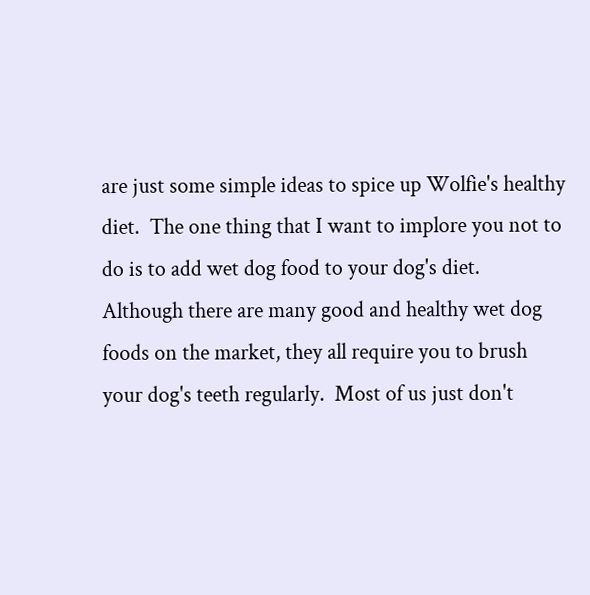are just some simple ideas to spice up Wolfie's healthy diet.  The one thing that I want to implore you not to do is to add wet dog food to your dog's diet.  Although there are many good and healthy wet dog foods on the market, they all require you to brush your dog's teeth regularly.  Most of us just don't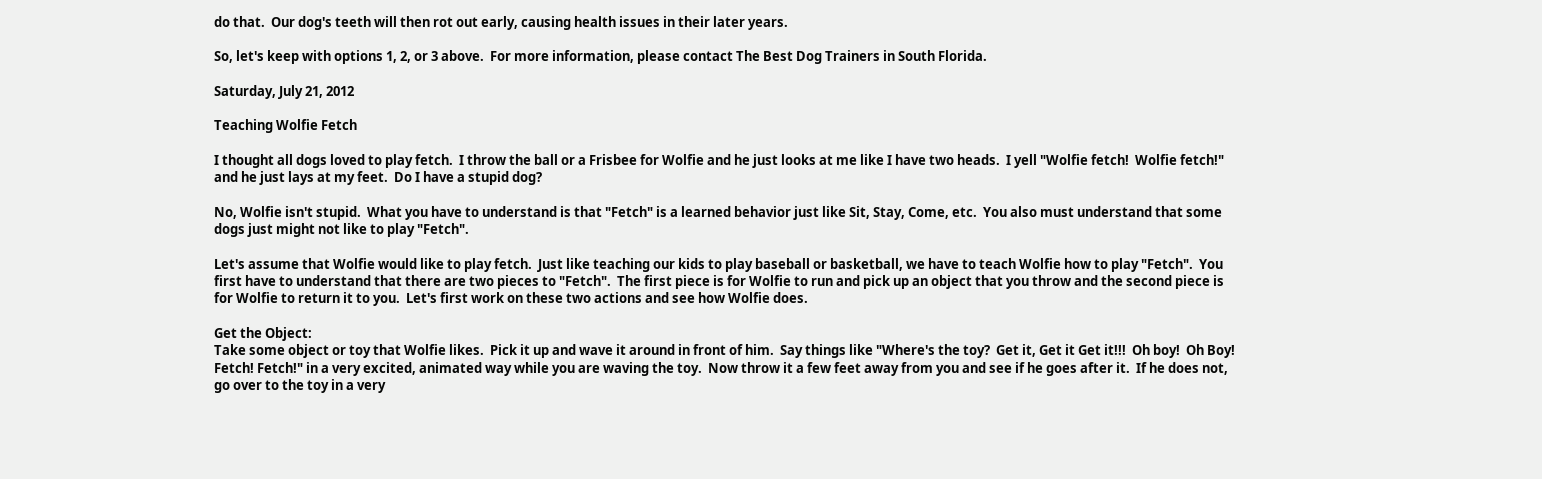do that.  Our dog's teeth will then rot out early, causing health issues in their later years.

So, let's keep with options 1, 2, or 3 above.  For more information, please contact The Best Dog Trainers in South Florida.

Saturday, July 21, 2012

Teaching Wolfie Fetch

I thought all dogs loved to play fetch.  I throw the ball or a Frisbee for Wolfie and he just looks at me like I have two heads.  I yell "Wolfie fetch!  Wolfie fetch!" and he just lays at my feet.  Do I have a stupid dog?

No, Wolfie isn't stupid.  What you have to understand is that "Fetch" is a learned behavior just like Sit, Stay, Come, etc.  You also must understand that some dogs just might not like to play "Fetch".

Let's assume that Wolfie would like to play fetch.  Just like teaching our kids to play baseball or basketball, we have to teach Wolfie how to play "Fetch".  You first have to understand that there are two pieces to "Fetch".  The first piece is for Wolfie to run and pick up an object that you throw and the second piece is for Wolfie to return it to you.  Let's first work on these two actions and see how Wolfie does.

Get the Object:
Take some object or toy that Wolfie likes.  Pick it up and wave it around in front of him.  Say things like "Where's the toy?  Get it, Get it Get it!!!  Oh boy!  Oh Boy!  Fetch! Fetch!" in a very excited, animated way while you are waving the toy.  Now throw it a few feet away from you and see if he goes after it.  If he does not, go over to the toy in a very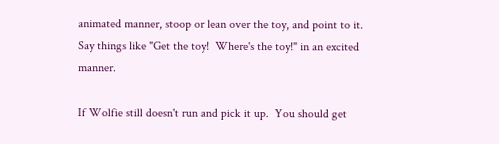animated manner, stoop or lean over the toy, and point to it.  Say things like "Get the toy!  Where's the toy!" in an excited manner.

If Wolfie still doesn't run and pick it up.  You should get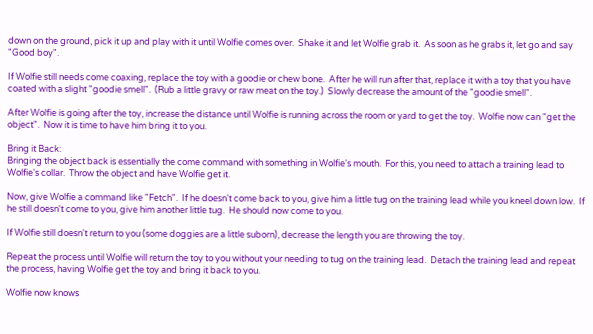down on the ground, pick it up and play with it until Wolfie comes over.  Shake it and let Wolfie grab it.  As soon as he grabs it, let go and say "Good boy".

If Wolfie still needs come coaxing, replace the toy with a goodie or chew bone.  After he will run after that, replace it with a toy that you have coated with a slight "goodie smell".  (Rub a little gravy or raw meat on the toy.)  Slowly decrease the amount of the "goodie smell".

After Wolfie is going after the toy, increase the distance until Wolfie is running across the room or yard to get the toy.  Wolfie now can "get the object".  Now it is time to have him bring it to you.

Bring it Back:
Bringing the object back is essentially the come command with something in Wolfie's mouth.  For this, you need to attach a training lead to Wolfie's collar.  Throw the object and have Wolfie get it.

Now, give Wolfie a command like "Fetch".  If he doesn't come back to you, give him a little tug on the training lead while you kneel down low.  If he still doesn't come to you, give him another little tug.  He should now come to you.

If Wolfie still doesn't return to you (some doggies are a little suborn), decrease the length you are throwing the toy.

Repeat the process until Wolfie will return the toy to you without your needing to tug on the training lead.  Detach the training lead and repeat the process, having Wolfie get the toy and bring it back to you.

Wolfie now knows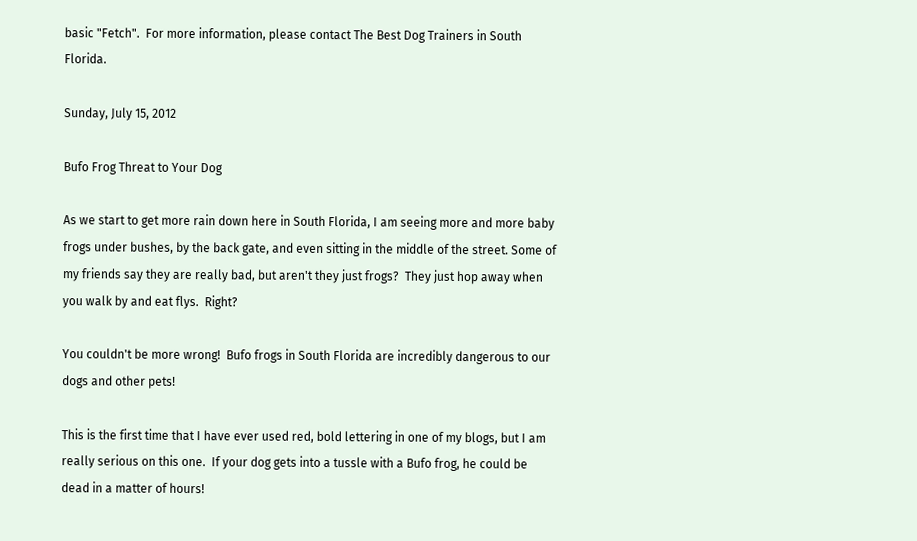basic "Fetch".  For more information, please contact The Best Dog Trainers in South Florida.

Sunday, July 15, 2012

Bufo Frog Threat to Your Dog

As we start to get more rain down here in South Florida, I am seeing more and more baby frogs under bushes, by the back gate, and even sitting in the middle of the street. Some of my friends say they are really bad, but aren't they just frogs?  They just hop away when you walk by and eat flys.  Right?

You couldn't be more wrong!  Bufo frogs in South Florida are incredibly dangerous to our dogs and other pets!

This is the first time that I have ever used red, bold lettering in one of my blogs, but I am really serious on this one.  If your dog gets into a tussle with a Bufo frog, he could be dead in a matter of hours!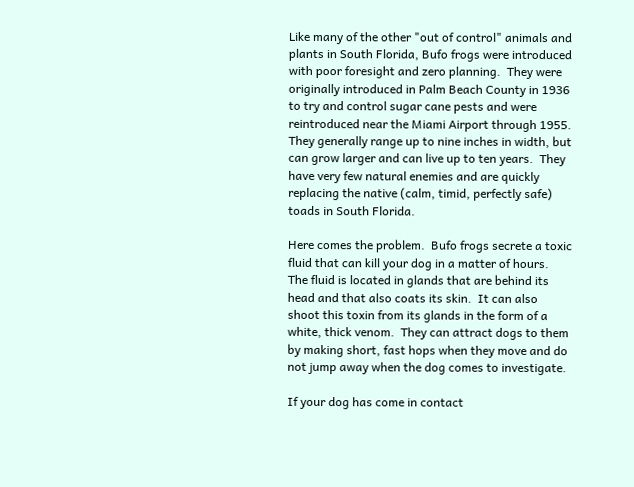Like many of the other "out of control" animals and plants in South Florida, Bufo frogs were introduced with poor foresight and zero planning.  They were originally introduced in Palm Beach County in 1936 to try and control sugar cane pests and were reintroduced near the Miami Airport through 1955.  They generally range up to nine inches in width, but can grow larger and can live up to ten years.  They have very few natural enemies and are quickly replacing the native (calm, timid, perfectly safe) toads in South Florida.

Here comes the problem.  Bufo frogs secrete a toxic fluid that can kill your dog in a matter of hours.  The fluid is located in glands that are behind its head and that also coats its skin.  It can also shoot this toxin from its glands in the form of a white, thick venom.  They can attract dogs to them by making short, fast hops when they move and do not jump away when the dog comes to investigate.

If your dog has come in contact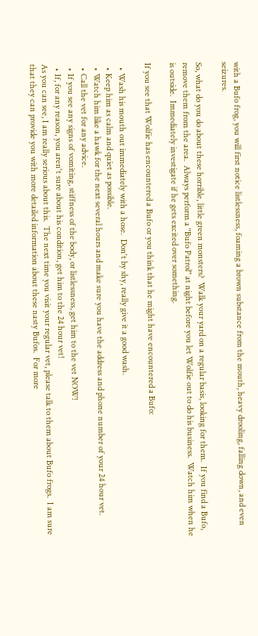with a Bufo frog, you will first notice listlessness, foaming a brown substance from the mouth, heavy drooling, falling down, and even seizures.

So, what do you do about these horrible, little green monsters?  Walk your yard on a regular basis, looking for them.  If you find a Bufo, remove them from the area.  Always perform a "Bufo Patrol" at night before you let Wolfie out to do his business.  Watch him when he is outside.  Immediately investigate if he gets excited over something.

If you see that Wolfie has encountered a Bufo or you think that he might have encountered a Bufo:

  • Wash his mouth out immediately with a hose.  Don't by shy, really give it a good wash.
  • Keep him as calm and quiet as possible.
  • Watch him like a hawk for the next several hours and make sure you have the address and phone number of your 24 hour vet.
  • Call the vet for any advice.
  • If you see any signs of vomiting, stiffness of the body, or listlessness, get him to the vet NOW!
  • If, for any reason, you aren't sure about his condition, get him to the 24 hour vet!
As you can see, I am really serious about this.  The next time you visit your regular vet, please talk to them about Bufo frogs.  I am sure that they can provide you with more detailed information about these nasty Bufos.  For more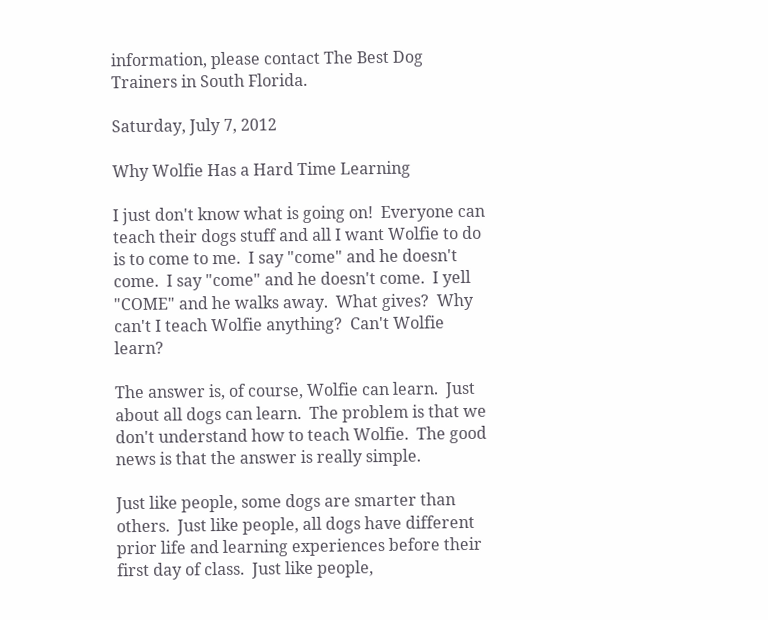information, please contact The Best Dog Trainers in South Florida.

Saturday, July 7, 2012

Why Wolfie Has a Hard Time Learning

I just don't know what is going on!  Everyone can teach their dogs stuff and all I want Wolfie to do is to come to me.  I say "come" and he doesn't come.  I say "come" and he doesn't come.  I yell "COME" and he walks away.  What gives?  Why can't I teach Wolfie anything?  Can't Wolfie learn?

The answer is, of course, Wolfie can learn.  Just about all dogs can learn.  The problem is that we don't understand how to teach Wolfie.  The good news is that the answer is really simple.

Just like people, some dogs are smarter than others.  Just like people, all dogs have different prior life and learning experiences before their first day of class.  Just like people,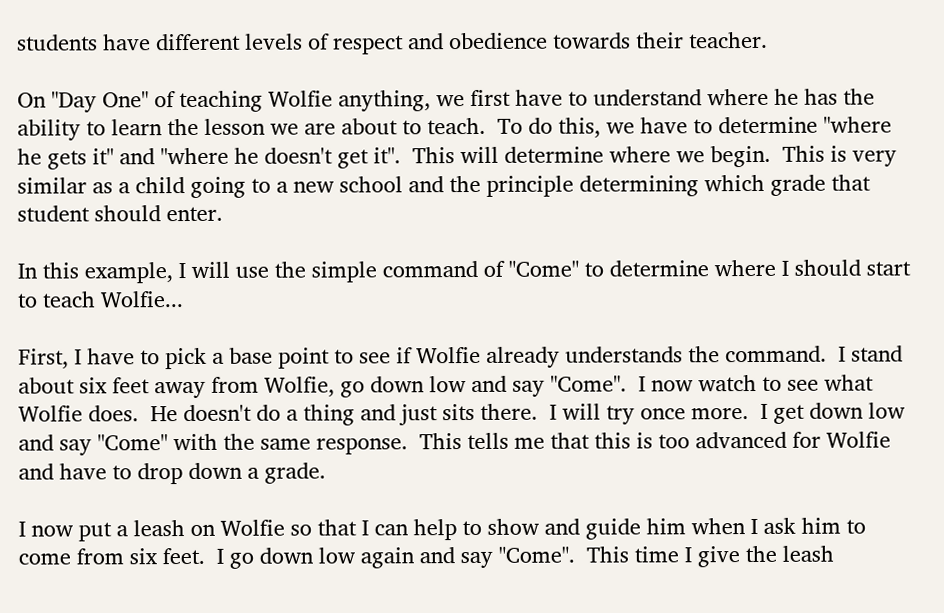students have different levels of respect and obedience towards their teacher.

On "Day One" of teaching Wolfie anything, we first have to understand where he has the ability to learn the lesson we are about to teach.  To do this, we have to determine "where he gets it" and "where he doesn't get it".  This will determine where we begin.  This is very similar as a child going to a new school and the principle determining which grade that student should enter.

In this example, I will use the simple command of "Come" to determine where I should start to teach Wolfie...

First, I have to pick a base point to see if Wolfie already understands the command.  I stand about six feet away from Wolfie, go down low and say "Come".  I now watch to see what Wolfie does.  He doesn't do a thing and just sits there.  I will try once more.  I get down low and say "Come" with the same response.  This tells me that this is too advanced for Wolfie and have to drop down a grade.

I now put a leash on Wolfie so that I can help to show and guide him when I ask him to come from six feet.  I go down low again and say "Come".  This time I give the leash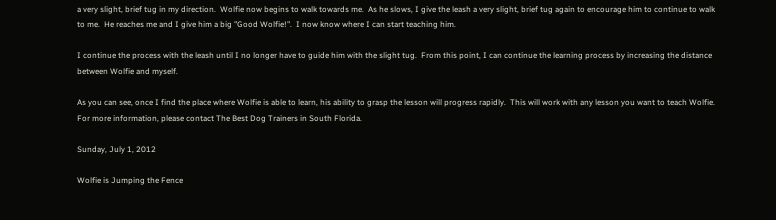a very slight, brief tug in my direction.  Wolfie now begins to walk towards me.  As he slows, I give the leash a very slight, brief tug again to encourage him to continue to walk to me.  He reaches me and I give him a big "Good Wolfie!".  I now know where I can start teaching him.

I continue the process with the leash until I no longer have to guide him with the slight tug.  From this point, I can continue the learning process by increasing the distance between Wolfie and myself.

As you can see, once I find the place where Wolfie is able to learn, his ability to grasp the lesson will progress rapidly.  This will work with any lesson you want to teach Wolfie.  For more information, please contact The Best Dog Trainers in South Florida.

Sunday, July 1, 2012

Wolfie is Jumping the Fence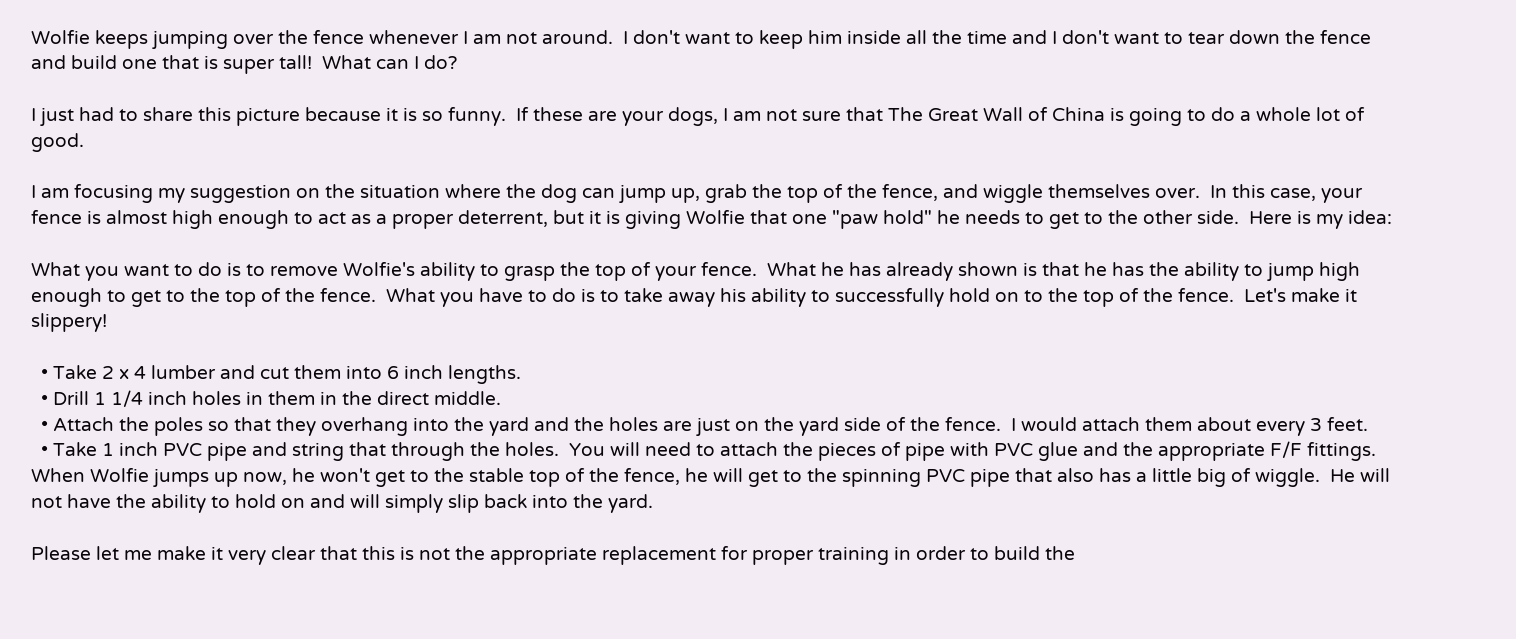Wolfie keeps jumping over the fence whenever I am not around.  I don't want to keep him inside all the time and I don't want to tear down the fence and build one that is super tall!  What can I do?

I just had to share this picture because it is so funny.  If these are your dogs, I am not sure that The Great Wall of China is going to do a whole lot of good.

I am focusing my suggestion on the situation where the dog can jump up, grab the top of the fence, and wiggle themselves over.  In this case, your fence is almost high enough to act as a proper deterrent, but it is giving Wolfie that one "paw hold" he needs to get to the other side.  Here is my idea:

What you want to do is to remove Wolfie's ability to grasp the top of your fence.  What he has already shown is that he has the ability to jump high enough to get to the top of the fence.  What you have to do is to take away his ability to successfully hold on to the top of the fence.  Let's make it slippery!

  • Take 2 x 4 lumber and cut them into 6 inch lengths.
  • Drill 1 1/4 inch holes in them in the direct middle.
  • Attach the poles so that they overhang into the yard and the holes are just on the yard side of the fence.  I would attach them about every 3 feet.
  • Take 1 inch PVC pipe and string that through the holes.  You will need to attach the pieces of pipe with PVC glue and the appropriate F/F fittings.
When Wolfie jumps up now, he won't get to the stable top of the fence, he will get to the spinning PVC pipe that also has a little big of wiggle.  He will not have the ability to hold on and will simply slip back into the yard.

Please let me make it very clear that this is not the appropriate replacement for proper training in order to build the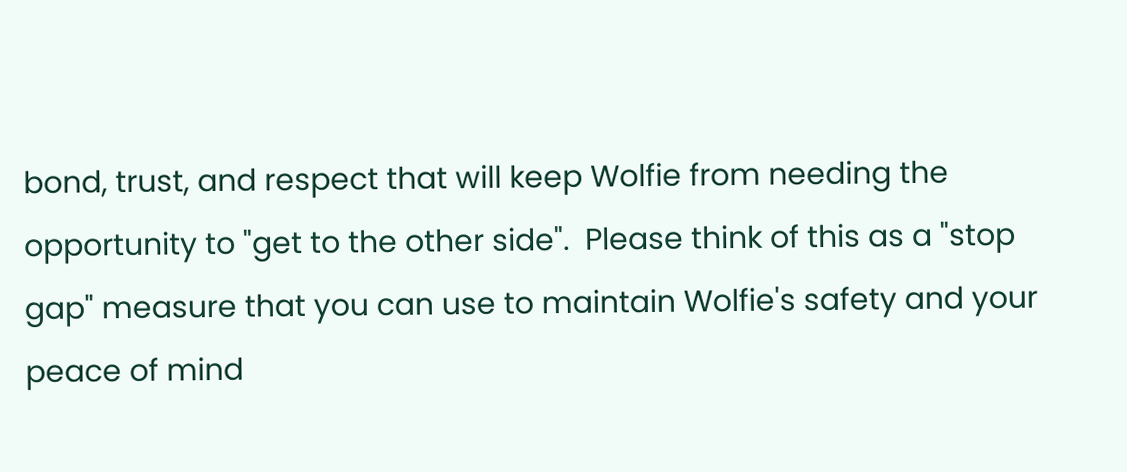bond, trust, and respect that will keep Wolfie from needing the opportunity to "get to the other side".  Please think of this as a "stop gap" measure that you can use to maintain Wolfie's safety and your peace of mind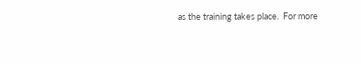as the training takes place.  For more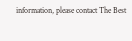information, please contact The Best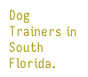Dog Trainers in South Florida.